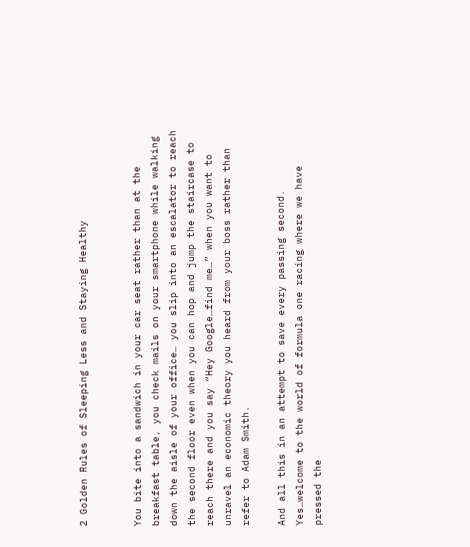2 Golden Rules of Sleeping Less and Staying Healthy


You bite into a sandwich in your car seat rather than at the breakfast table, you check mails on your smartphone while walking down the aisle of your office… you slip into an escalator to reach the second floor even when you can hop and jump the staircase to reach there and you say “Hey Google…find me…” when you want to unravel an economic theory you heard from your boss rather than refer to Adam Smith.

And all this in an attempt to save every passing second. Yes…welcome to the world of formula one racing where we have pressed the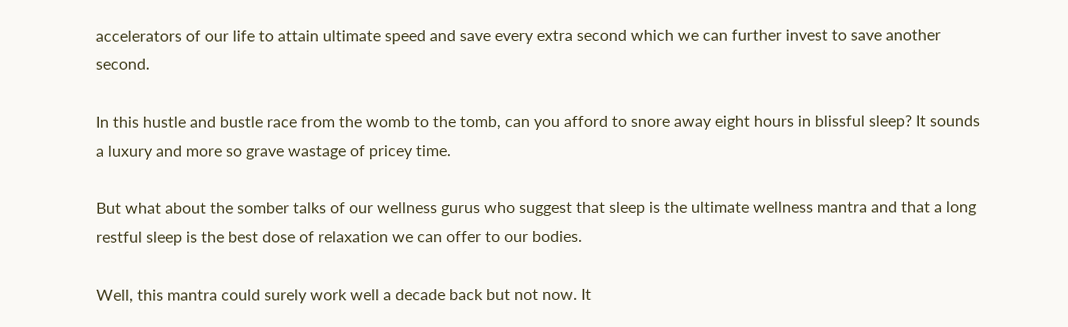accelerators of our life to attain ultimate speed and save every extra second which we can further invest to save another second.

In this hustle and bustle race from the womb to the tomb, can you afford to snore away eight hours in blissful sleep? It sounds a luxury and more so grave wastage of pricey time.

But what about the somber talks of our wellness gurus who suggest that sleep is the ultimate wellness mantra and that a long restful sleep is the best dose of relaxation we can offer to our bodies.

Well, this mantra could surely work well a decade back but not now. It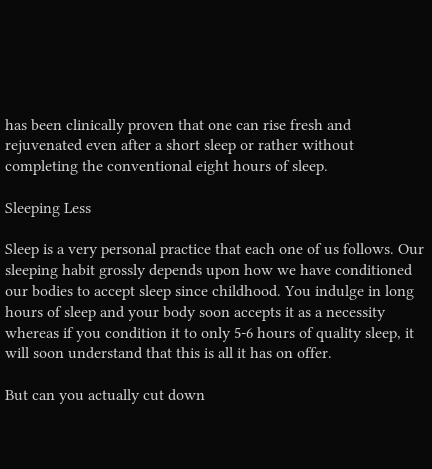has been clinically proven that one can rise fresh and rejuvenated even after a short sleep or rather without completing the conventional eight hours of sleep.

Sleeping Less

Sleep is a very personal practice that each one of us follows. Our sleeping habit grossly depends upon how we have conditioned our bodies to accept sleep since childhood. You indulge in long hours of sleep and your body soon accepts it as a necessity whereas if you condition it to only 5-6 hours of quality sleep, it will soon understand that this is all it has on offer.

But can you actually cut down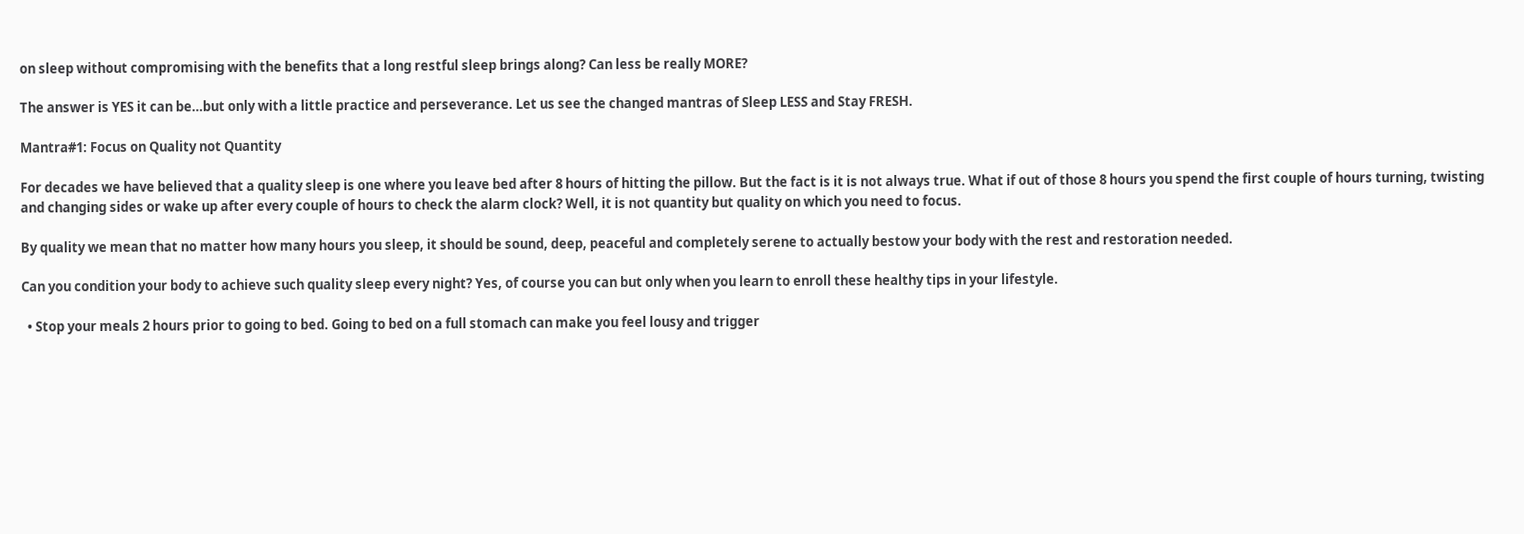on sleep without compromising with the benefits that a long restful sleep brings along? Can less be really MORE?

The answer is YES it can be…but only with a little practice and perseverance. Let us see the changed mantras of Sleep LESS and Stay FRESH.

Mantra#1: Focus on Quality not Quantity

For decades we have believed that a quality sleep is one where you leave bed after 8 hours of hitting the pillow. But the fact is it is not always true. What if out of those 8 hours you spend the first couple of hours turning, twisting and changing sides or wake up after every couple of hours to check the alarm clock? Well, it is not quantity but quality on which you need to focus.

By quality we mean that no matter how many hours you sleep, it should be sound, deep, peaceful and completely serene to actually bestow your body with the rest and restoration needed.

Can you condition your body to achieve such quality sleep every night? Yes, of course you can but only when you learn to enroll these healthy tips in your lifestyle.

  • Stop your meals 2 hours prior to going to bed. Going to bed on a full stomach can make you feel lousy and trigger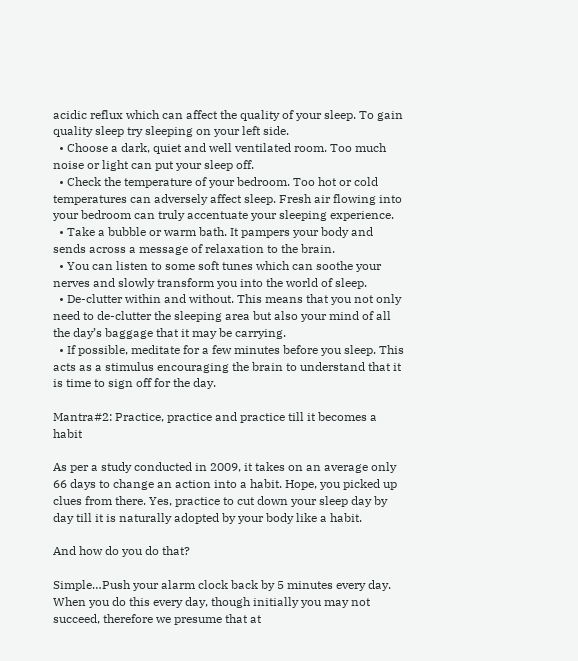acidic reflux which can affect the quality of your sleep. To gain quality sleep try sleeping on your left side.
  • Choose a dark, quiet and well ventilated room. Too much noise or light can put your sleep off.
  • Check the temperature of your bedroom. Too hot or cold temperatures can adversely affect sleep. Fresh air flowing into your bedroom can truly accentuate your sleeping experience.
  • Take a bubble or warm bath. It pampers your body and sends across a message of relaxation to the brain.
  • You can listen to some soft tunes which can soothe your nerves and slowly transform you into the world of sleep.
  • De-clutter within and without. This means that you not only need to de-clutter the sleeping area but also your mind of all the day’s baggage that it may be carrying.
  • If possible, meditate for a few minutes before you sleep. This acts as a stimulus encouraging the brain to understand that it is time to sign off for the day.

Mantra#2: Practice, practice and practice till it becomes a habit

As per a study conducted in 2009, it takes on an average only 66 days to change an action into a habit. Hope, you picked up clues from there. Yes, practice to cut down your sleep day by day till it is naturally adopted by your body like a habit.

And how do you do that?

Simple…Push your alarm clock back by 5 minutes every day. When you do this every day, though initially you may not succeed, therefore we presume that at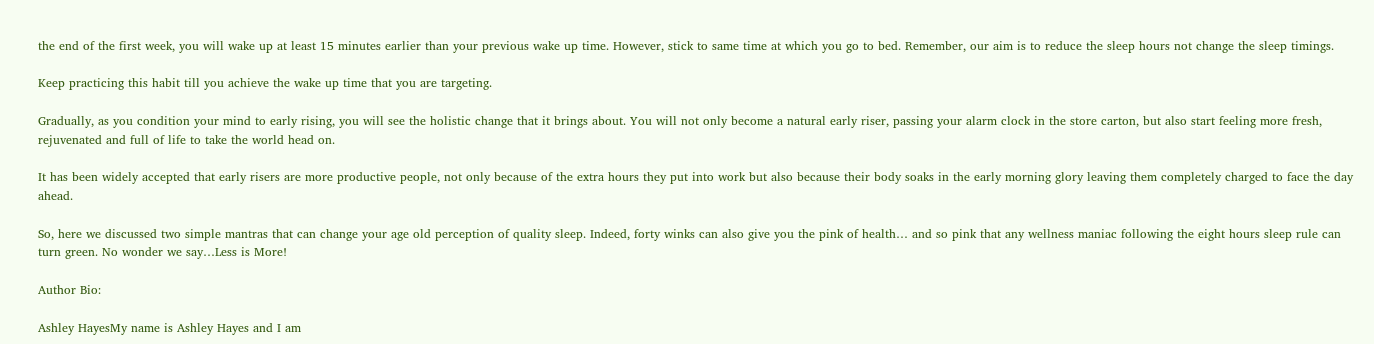the end of the first week, you will wake up at least 15 minutes earlier than your previous wake up time. However, stick to same time at which you go to bed. Remember, our aim is to reduce the sleep hours not change the sleep timings.

Keep practicing this habit till you achieve the wake up time that you are targeting.

Gradually, as you condition your mind to early rising, you will see the holistic change that it brings about. You will not only become a natural early riser, passing your alarm clock in the store carton, but also start feeling more fresh, rejuvenated and full of life to take the world head on.

It has been widely accepted that early risers are more productive people, not only because of the extra hours they put into work but also because their body soaks in the early morning glory leaving them completely charged to face the day ahead.

So, here we discussed two simple mantras that can change your age old perception of quality sleep. Indeed, forty winks can also give you the pink of health… and so pink that any wellness maniac following the eight hours sleep rule can turn green. No wonder we say…Less is More!

Author Bio:

Ashley HayesMy name is Ashley Hayes and I am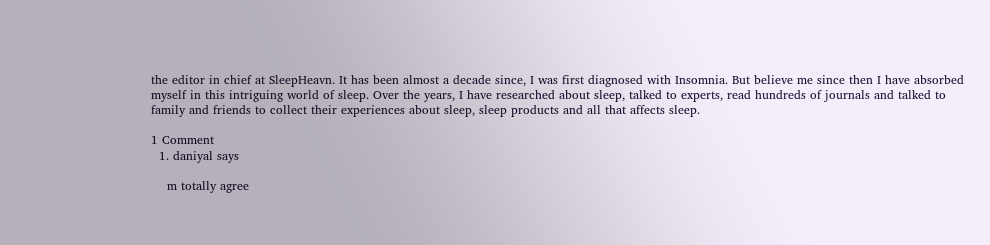the editor in chief at SleepHeavn. It has been almost a decade since, I was first diagnosed with Insomnia. But believe me since then I have absorbed myself in this intriguing world of sleep. Over the years, I have researched about sleep, talked to experts, read hundreds of journals and talked to family and friends to collect their experiences about sleep, sleep products and all that affects sleep.

1 Comment
  1. daniyal says

    m totally agree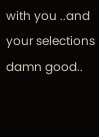with you ..and your selections damn good..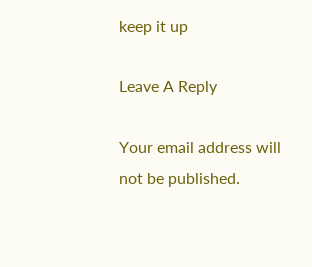keep it up

Leave A Reply

Your email address will not be published.